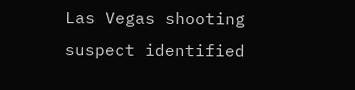Las Vegas shooting suspect identified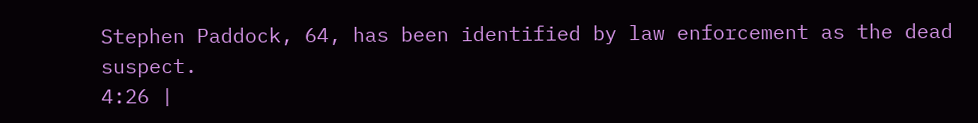Stephen Paddock, 64, has been identified by law enforcement as the dead suspect.
4:26 |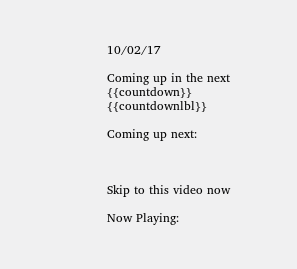10/02/17

Coming up in the next {{countdown}} {{countdownlbl}}

Coming up next:



Skip to this video now

Now Playing: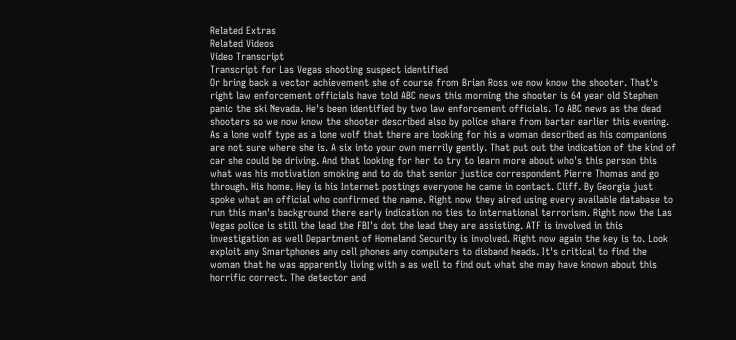Related Extras
Related Videos
Video Transcript
Transcript for Las Vegas shooting suspect identified
Or bring back a vector achievement she of course from Brian Ross we now know the shooter. That's right law enforcement officials have told ABC news this morning the shooter is 64 year old Stephen panic the ski Nevada. He's been identified by two law enforcement officials. To ABC news as the dead shooters so we now know the shooter described also by police share from barter earlier this evening. As a lone wolf type as a lone wolf that there are looking for his a woman described as his companions are not sure where she is. A six into your own merrily gently. That put out the indication of the kind of car she could be driving. And that looking for her to try to learn more about who's this person this what was his motivation smoking and to do that senior justice correspondent Pierre Thomas and go through. His home. Hey is his Internet postings everyone he came in contact. Cliff. By Georgia just spoke what an official who confirmed the name. Right now they aired using every available database to run this man's background there early indication no ties to international terrorism. Right now the Las Vegas police is still the lead the FBI's dot the lead they are assisting. ATF is involved in this investigation as well Department of Homeland Security is involved. Right now again the key is to. Look exploit any Smartphones any cell phones any computers to disband heads. It's critical to find the woman that he was apparently living with a as well to find out what she may have known about this horrific correct. The detector and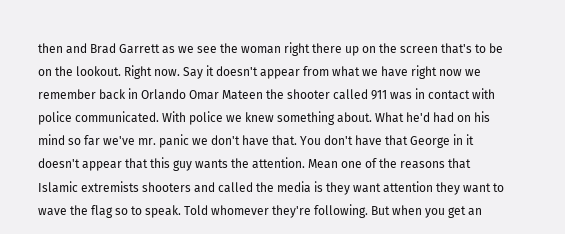then and Brad Garrett as we see the woman right there up on the screen that's to be on the lookout. Right now. Say it doesn't appear from what we have right now we remember back in Orlando Omar Mateen the shooter called 911 was in contact with police communicated. With police we knew something about. What he'd had on his mind so far we've mr. panic we don't have that. You don't have that George in it doesn't appear that this guy wants the attention. Mean one of the reasons that Islamic extremists shooters and called the media is they want attention they want to wave the flag so to speak. Told whomever they're following. But when you get an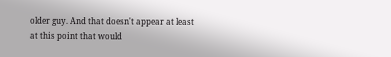older guy. And that doesn't appear at least at this point that would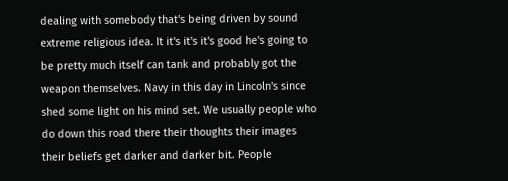dealing with somebody that's being driven by sound extreme religious idea. It it's it's it's good he's going to be pretty much itself can tank and probably got the weapon themselves. Navy in this day in Lincoln's since shed some light on his mind set. We usually people who do down this road there their thoughts their images their beliefs get darker and darker bit. People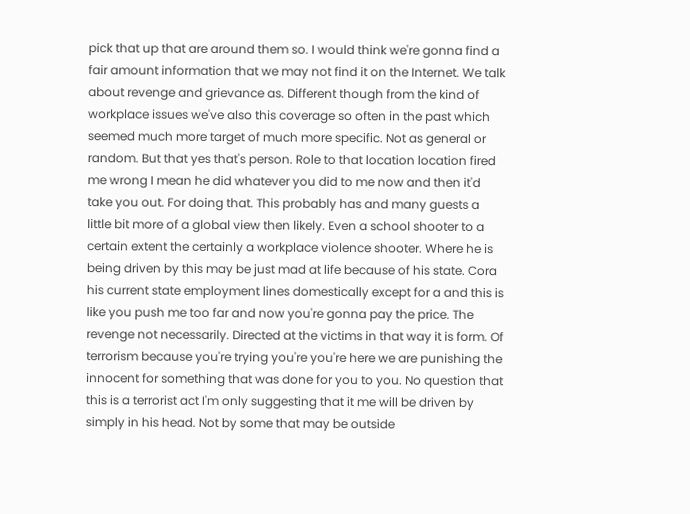pick that up that are around them so. I would think we're gonna find a fair amount information that we may not find it on the Internet. We talk about revenge and grievance as. Different though from the kind of workplace issues we've also this coverage so often in the past which seemed much more target of much more specific. Not as general or random. But that yes that's person. Role to that location location fired me wrong I mean he did whatever you did to me now and then it'd take you out. For doing that. This probably has and many guests a little bit more of a global view then likely. Even a school shooter to a certain extent the certainly a workplace violence shooter. Where he is being driven by this may be just mad at life because of his state. Cora his current state employment lines domestically except for a and this is like you push me too far and now you're gonna pay the price. The revenge not necessarily. Directed at the victims in that way it is form. Of terrorism because you're trying you're you're here we are punishing the innocent for something that was done for you to you. No question that this is a terrorist act I'm only suggesting that it me will be driven by simply in his head. Not by some that may be outside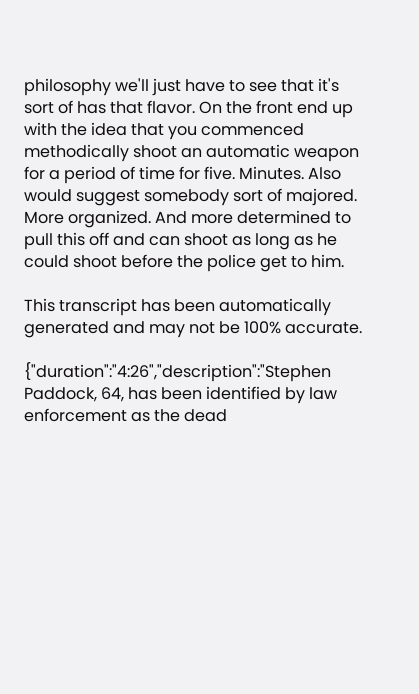philosophy we'll just have to see that it's sort of has that flavor. On the front end up with the idea that you commenced methodically shoot an automatic weapon for a period of time for five. Minutes. Also would suggest somebody sort of majored. More organized. And more determined to pull this off and can shoot as long as he could shoot before the police get to him.

This transcript has been automatically generated and may not be 100% accurate.

{"duration":"4:26","description":"Stephen Paddock, 64, has been identified by law enforcement as the dead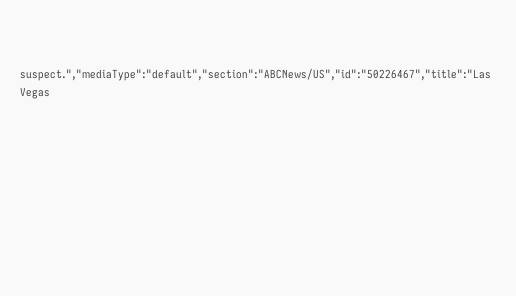suspect.","mediaType":"default","section":"ABCNews/US","id":"50226467","title":"Las Vegas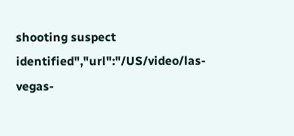shooting suspect identified","url":"/US/video/las-vegas-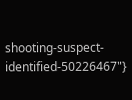shooting-suspect-identified-50226467"}